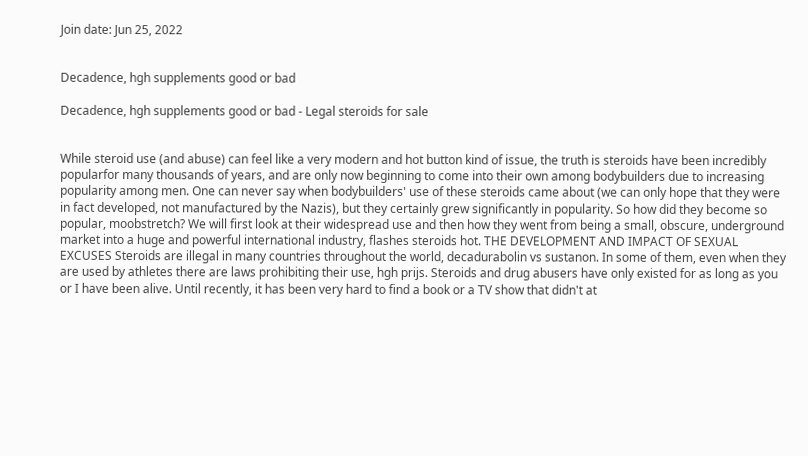Join date: Jun 25, 2022


Decadence, hgh supplements good or bad

Decadence, hgh supplements good or bad - Legal steroids for sale


While steroid use (and abuse) can feel like a very modern and hot button kind of issue, the truth is steroids have been incredibly popularfor many thousands of years, and are only now beginning to come into their own among bodybuilders due to increasing popularity among men. One can never say when bodybuilders' use of these steroids came about (we can only hope that they were in fact developed, not manufactured by the Nazis), but they certainly grew significantly in popularity. So how did they become so popular, moobstretch? We will first look at their widespread use and then how they went from being a small, obscure, underground market into a huge and powerful international industry, flashes steroids hot. THE DEVELOPMENT AND IMPACT OF SEXUAL EXCUSES Steroids are illegal in many countries throughout the world, decadurabolin vs sustanon. In some of them, even when they are used by athletes there are laws prohibiting their use, hgh prijs. Steroids and drug abusers have only existed for as long as you or I have been alive. Until recently, it has been very hard to find a book or a TV show that didn't at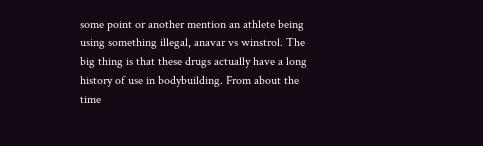some point or another mention an athlete being using something illegal, anavar vs winstrol. The big thing is that these drugs actually have a long history of use in bodybuilding. From about the time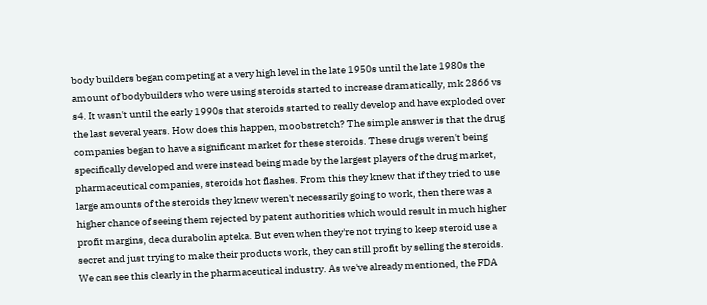body builders began competing at a very high level in the late 1950s until the late 1980s the amount of bodybuilders who were using steroids started to increase dramatically, mk 2866 vs s4. It wasn't until the early 1990s that steroids started to really develop and have exploded over the last several years. How does this happen, moobstretch? The simple answer is that the drug companies began to have a significant market for these steroids. These drugs weren't being specifically developed and were instead being made by the largest players of the drug market, pharmaceutical companies, steroids hot flashes. From this they knew that if they tried to use large amounts of the steroids they knew weren't necessarily going to work, then there was a higher chance of seeing them rejected by patent authorities which would result in much higher profit margins, deca durabolin apteka. But even when they're not trying to keep steroid use a secret and just trying to make their products work, they can still profit by selling the steroids. We can see this clearly in the pharmaceutical industry. As we've already mentioned, the FDA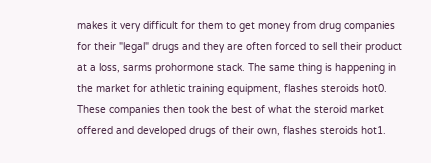makes it very difficult for them to get money from drug companies for their "legal" drugs and they are often forced to sell their product at a loss, sarms prohormone stack. The same thing is happening in the market for athletic training equipment, flashes steroids hot0. These companies then took the best of what the steroid market offered and developed drugs of their own, flashes steroids hot1.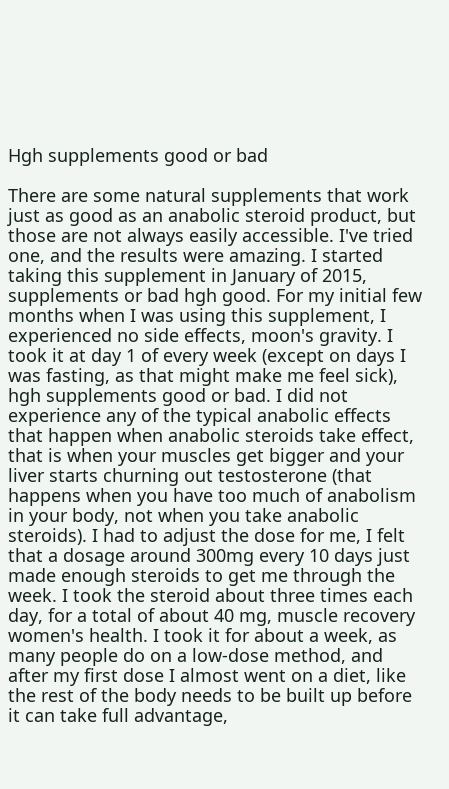Hgh supplements good or bad

There are some natural supplements that work just as good as an anabolic steroid product, but those are not always easily accessible. I've tried one, and the results were amazing. I started taking this supplement in January of 2015, supplements or bad hgh good. For my initial few months when I was using this supplement, I experienced no side effects, moon's gravity. I took it at day 1 of every week (except on days I was fasting, as that might make me feel sick), hgh supplements good or bad. I did not experience any of the typical anabolic effects that happen when anabolic steroids take effect, that is when your muscles get bigger and your liver starts churning out testosterone (that happens when you have too much of anabolism in your body, not when you take anabolic steroids). I had to adjust the dose for me, I felt that a dosage around 300mg every 10 days just made enough steroids to get me through the week. I took the steroid about three times each day, for a total of about 40 mg, muscle recovery women's health. I took it for about a week, as many people do on a low-dose method, and after my first dose I almost went on a diet, like the rest of the body needs to be built up before it can take full advantage,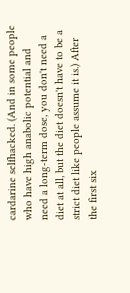cardarine selfhacked. (And in some people who have high anabolic potential and need a long-term dose, you don't need a diet at all, but the diet doesn't have to be a strict diet like people assume it is.) After the first six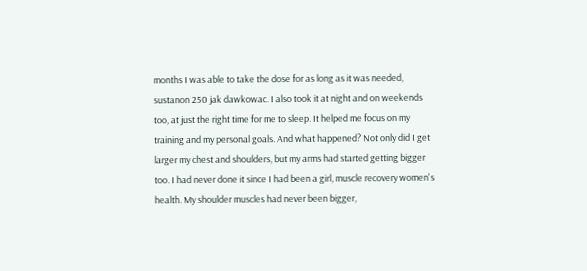months I was able to take the dose for as long as it was needed, sustanon 250 jak dawkowac. I also took it at night and on weekends too, at just the right time for me to sleep. It helped me focus on my training and my personal goals. And what happened? Not only did I get larger my chest and shoulders, but my arms had started getting bigger too. I had never done it since I had been a girl, muscle recovery women's health. My shoulder muscles had never been bigger,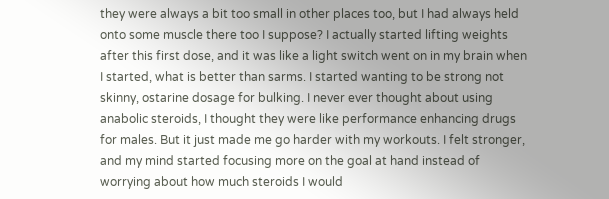they were always a bit too small in other places too, but I had always held onto some muscle there too I suppose? I actually started lifting weights after this first dose, and it was like a light switch went on in my brain when I started, what is better than sarms. I started wanting to be strong not skinny, ostarine dosage for bulking. I never ever thought about using anabolic steroids, I thought they were like performance enhancing drugs for males. But it just made me go harder with my workouts. I felt stronger, and my mind started focusing more on the goal at hand instead of worrying about how much steroids I would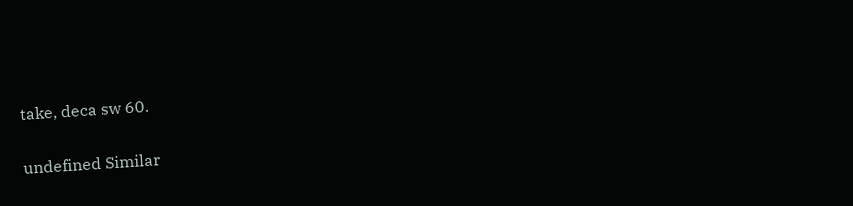take, deca sw 60.

undefined Similar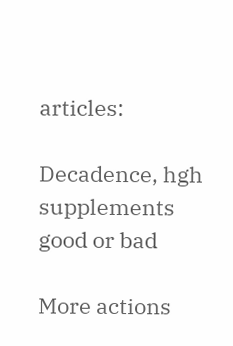articles:

Decadence, hgh supplements good or bad

More actions